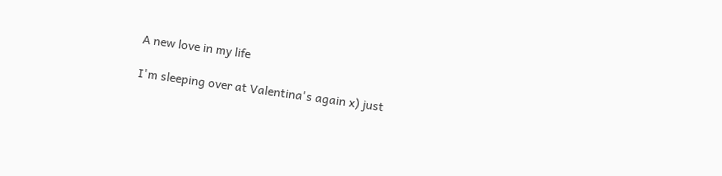A new love in my life

I'm sleeping over at Valentina's again x) just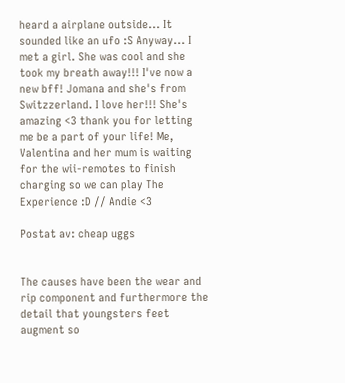heard a airplane outside... It sounded like an ufo :S Anyway... I met a girl. She was cool and she took my breath away!!! I've now a new bff! Jomana and she's from Switzzerland. I love her!!! She's amazing <3 thank you for letting me be a part of your life! Me, Valentina and her mum is waiting for the wii-remotes to finish charging so we can play The Experience :D // Andie <3

Postat av: cheap uggs


The causes have been the wear and rip component and furthermore the detail that youngsters feet augment so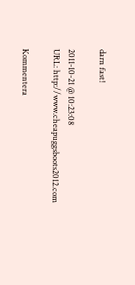darn fast!

2011-10-21 @ 10:23:08
URL: http://www.cheapuggsboots2012.com

Kommentera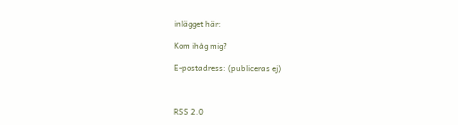inlägget här:

Kom ihåg mig?

E-postadress: (publiceras ej)



RSS 2.0